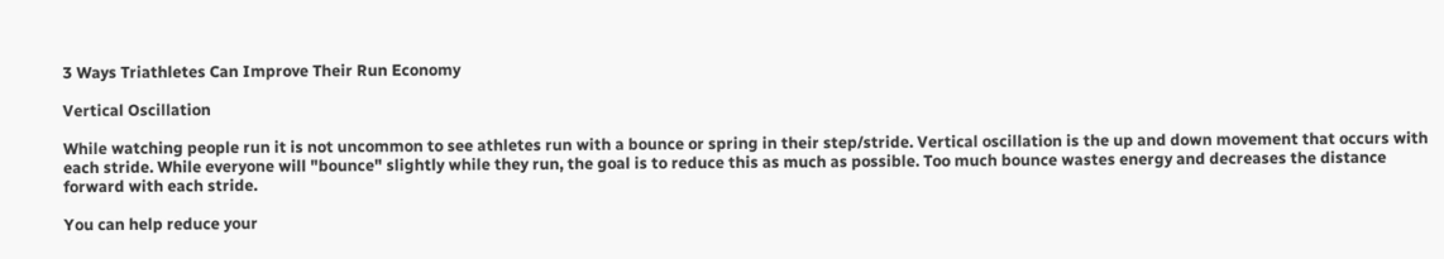3 Ways Triathletes Can Improve Their Run Economy

Vertical Oscillation

While watching people run it is not uncommon to see athletes run with a bounce or spring in their step/stride. Vertical oscillation is the up and down movement that occurs with each stride. While everyone will "bounce" slightly while they run, the goal is to reduce this as much as possible. Too much bounce wastes energy and decreases the distance forward with each stride.

You can help reduce your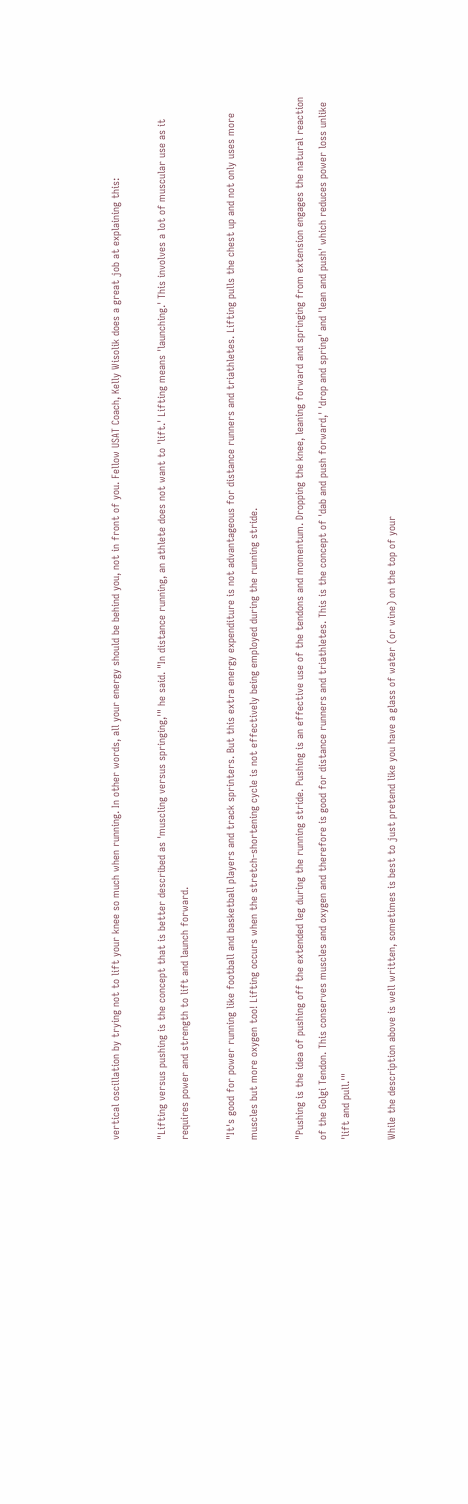vertical oscillation by trying not to lift your knee so much when running. In other words, all your energy should be behind you, not in front of you. Fellow USAT Coach, Kelly Wisolik does a great job at explaining this:

"Lifting versus pushing is the concept that is better described as 'muscling versus springing,'" he said. "In distance running, an athlete does not want to 'lift.' Lifting means 'launching.' This involves a lot of muscular use as it requires power and strength to lift and launch forward.

"It's good for power running like football and basketball players and track sprinters. But this extra energy expenditure is not advantageous for distance runners and triathletes. Lifting pulls the chest up and not only uses more muscles but more oxygen too! Lifting occurs when the stretch-shortening cycle is not effectively being employed during the running stride.

"Pushing is the idea of pushing off the extended leg during the running stride. Pushing is an effective use of the tendons and momentum. Dropping the knee, leaning forward and springing from extension engages the natural reaction of the Golgi Tendon. This conserves muscles and oxygen and therefore is good for distance runners and triathletes. This is the concept of 'dab and push forward,' 'drop and spring' and 'lean and push' which reduces power loss unlike 'lift and pull.'"

While the description above is well written, sometimes is best to just pretend like you have a glass of water (or wine) on the top of your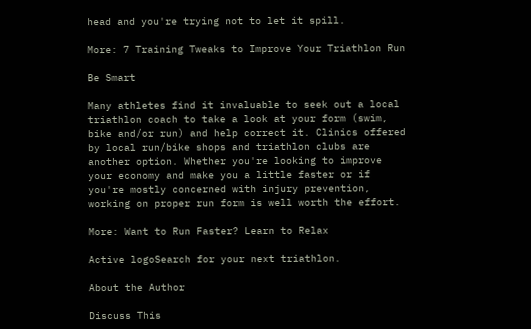head and you're trying not to let it spill.

More: 7 Training Tweaks to Improve Your Triathlon Run

Be Smart

Many athletes find it invaluable to seek out a local triathlon coach to take a look at your form (swim, bike and/or run) and help correct it. Clinics offered by local run/bike shops and triathlon clubs are another option. Whether you're looking to improve your economy and make you a little faster or if you're mostly concerned with injury prevention, working on proper run form is well worth the effort.

More: Want to Run Faster? Learn to Relax

Active logoSearch for your next triathlon.

About the Author

Discuss This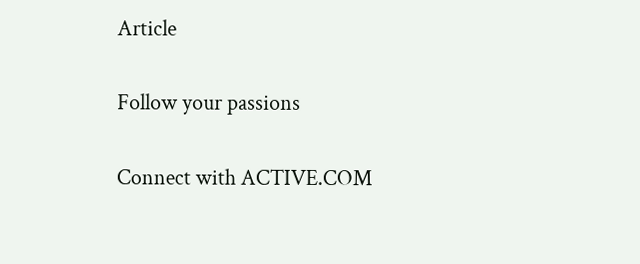Article

Follow your passions

Connect with ACTIVE.COM